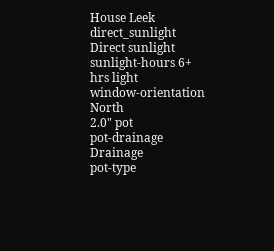House Leek
direct_sunlight Direct sunlight
sunlight-hours 6+ hrs light
window-orientation North
2.0" pot
pot-drainage Drainage
pot-type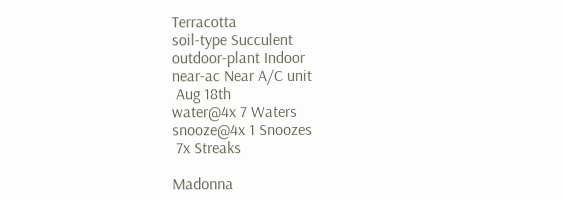Terracotta
soil-type Succulent
outdoor-plant Indoor
near-ac Near A/C unit
 Aug 18th
water@4x 7 Waters
snooze@4x 1 Snoozes
 7x Streaks

Madonna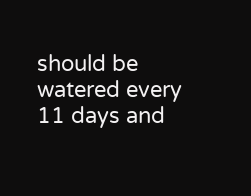should be watered every 11 days and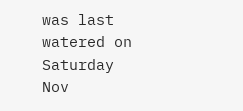was last watered on Saturday Nov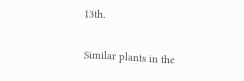13th.

Similar plants in the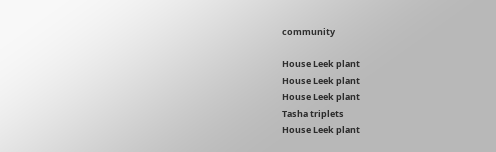community

House Leek plant
House Leek plant
House Leek plant
Tasha triplets
House Leek plant